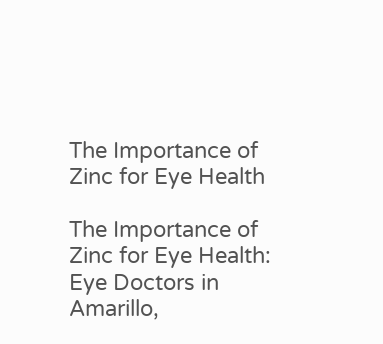The Importance of Zinc for Eye Health

The Importance of Zinc for Eye Health: Eye Doctors in Amarillo,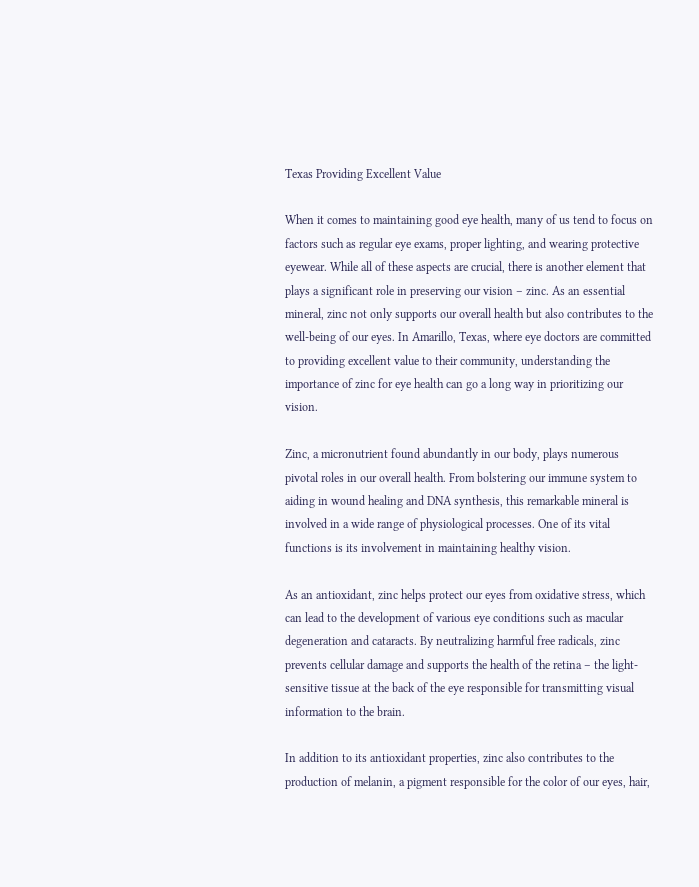Texas Providing Excellent Value

When it comes to maintaining good eye health, many of us tend to focus on factors such as regular eye exams, proper lighting, and wearing protective eyewear. While all of these aspects are crucial, there is another element that plays a significant role in preserving our vision – zinc. As an essential mineral, zinc not only supports our overall health but also contributes to the well-being of our eyes. In Amarillo, Texas, where eye doctors are committed to providing excellent value to their community, understanding the importance of zinc for eye health can go a long way in prioritizing our vision.

Zinc, a micronutrient found abundantly in our body, plays numerous pivotal roles in our overall health. From bolstering our immune system to aiding in wound healing and DNA synthesis, this remarkable mineral is involved in a wide range of physiological processes. One of its vital functions is its involvement in maintaining healthy vision.

As an antioxidant, zinc helps protect our eyes from oxidative stress, which can lead to the development of various eye conditions such as macular degeneration and cataracts. By neutralizing harmful free radicals, zinc prevents cellular damage and supports the health of the retina – the light-sensitive tissue at the back of the eye responsible for transmitting visual information to the brain.

In addition to its antioxidant properties, zinc also contributes to the production of melanin, a pigment responsible for the color of our eyes, hair,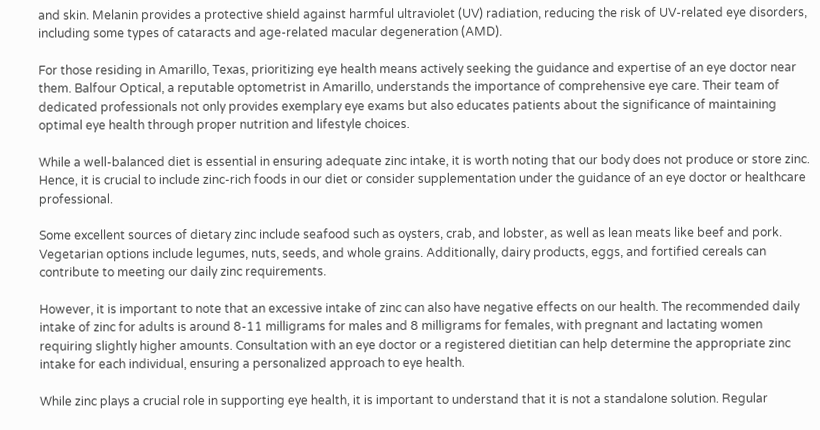and skin. Melanin provides a protective shield against harmful ultraviolet (UV) radiation, reducing the risk of UV-related eye disorders, including some types of cataracts and age-related macular degeneration (AMD).

For those residing in Amarillo, Texas, prioritizing eye health means actively seeking the guidance and expertise of an eye doctor near them. Balfour Optical, a reputable optometrist in Amarillo, understands the importance of comprehensive eye care. Their team of dedicated professionals not only provides exemplary eye exams but also educates patients about the significance of maintaining optimal eye health through proper nutrition and lifestyle choices.

While a well-balanced diet is essential in ensuring adequate zinc intake, it is worth noting that our body does not produce or store zinc. Hence, it is crucial to include zinc-rich foods in our diet or consider supplementation under the guidance of an eye doctor or healthcare professional.

Some excellent sources of dietary zinc include seafood such as oysters, crab, and lobster, as well as lean meats like beef and pork. Vegetarian options include legumes, nuts, seeds, and whole grains. Additionally, dairy products, eggs, and fortified cereals can contribute to meeting our daily zinc requirements.

However, it is important to note that an excessive intake of zinc can also have negative effects on our health. The recommended daily intake of zinc for adults is around 8-11 milligrams for males and 8 milligrams for females, with pregnant and lactating women requiring slightly higher amounts. Consultation with an eye doctor or a registered dietitian can help determine the appropriate zinc intake for each individual, ensuring a personalized approach to eye health.

While zinc plays a crucial role in supporting eye health, it is important to understand that it is not a standalone solution. Regular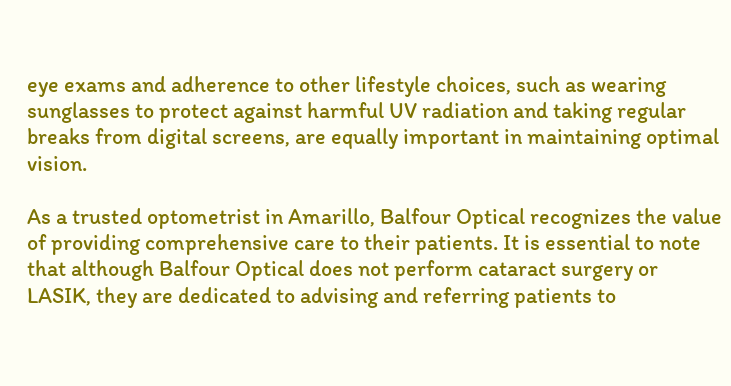eye exams and adherence to other lifestyle choices, such as wearing sunglasses to protect against harmful UV radiation and taking regular breaks from digital screens, are equally important in maintaining optimal vision.

As a trusted optometrist in Amarillo, Balfour Optical recognizes the value of providing comprehensive care to their patients. It is essential to note that although Balfour Optical does not perform cataract surgery or LASIK, they are dedicated to advising and referring patients to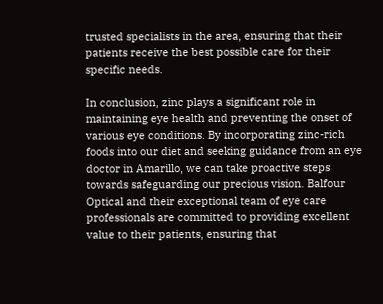trusted specialists in the area, ensuring that their patients receive the best possible care for their specific needs.

In conclusion, zinc plays a significant role in maintaining eye health and preventing the onset of various eye conditions. By incorporating zinc-rich foods into our diet and seeking guidance from an eye doctor in Amarillo, we can take proactive steps towards safeguarding our precious vision. Balfour Optical and their exceptional team of eye care professionals are committed to providing excellent value to their patients, ensuring that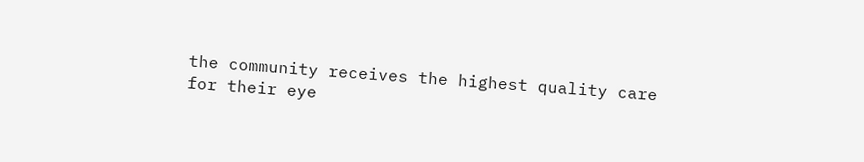the community receives the highest quality care for their eye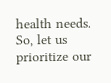health needs. So, let us prioritize our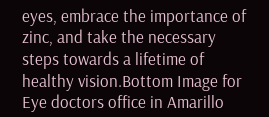eyes, embrace the importance of zinc, and take the necessary steps towards a lifetime of healthy vision.Bottom Image for Eye doctors office in Amarillo